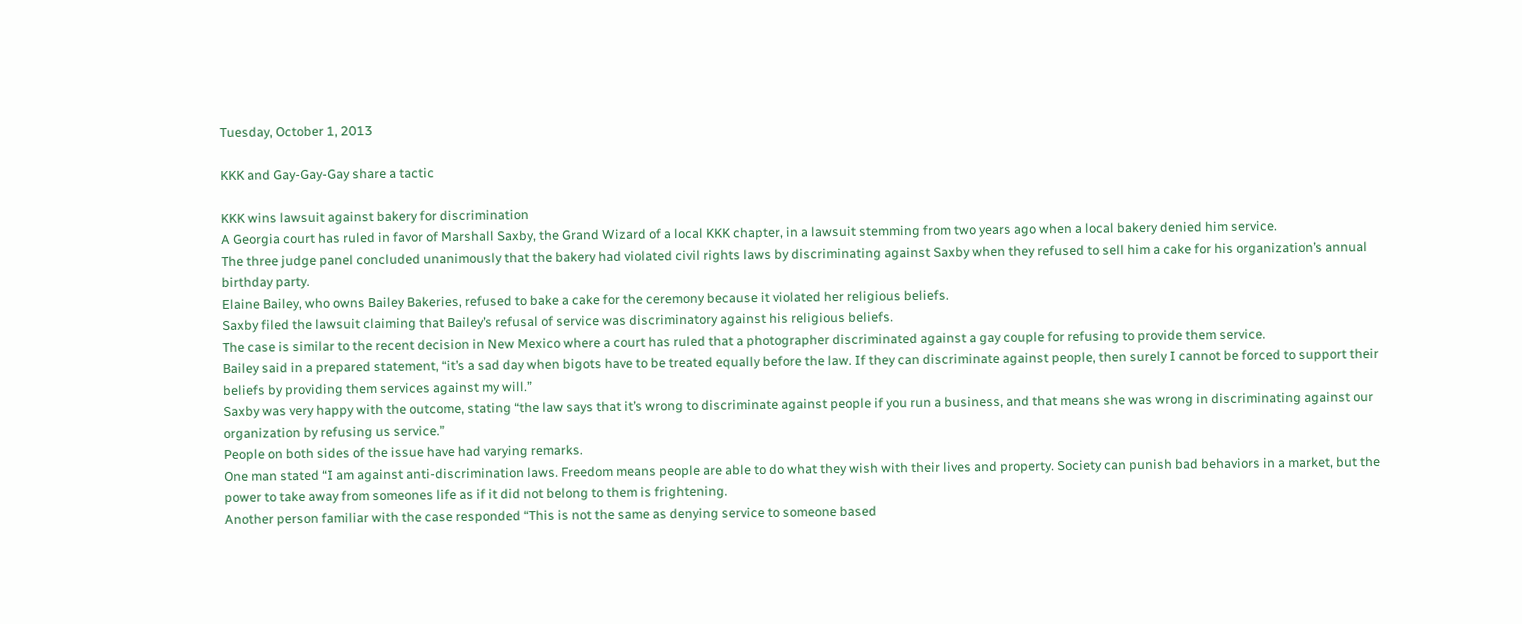Tuesday, October 1, 2013

KKK and Gay-Gay-Gay share a tactic

KKK wins lawsuit against bakery for discrimination
A Georgia court has ruled in favor of Marshall Saxby, the Grand Wizard of a local KKK chapter, in a lawsuit stemming from two years ago when a local bakery denied him service.
The three judge panel concluded unanimously that the bakery had violated civil rights laws by discriminating against Saxby when they refused to sell him a cake for his organization’s annual birthday party.
Elaine Bailey, who owns Bailey Bakeries, refused to bake a cake for the ceremony because it violated her religious beliefs.
Saxby filed the lawsuit claiming that Bailey’s refusal of service was discriminatory against his religious beliefs.
The case is similar to the recent decision in New Mexico where a court has ruled that a photographer discriminated against a gay couple for refusing to provide them service.
Bailey said in a prepared statement, “it’s a sad day when bigots have to be treated equally before the law. If they can discriminate against people, then surely I cannot be forced to support their beliefs by providing them services against my will.”
Saxby was very happy with the outcome, stating “the law says that it’s wrong to discriminate against people if you run a business, and that means she was wrong in discriminating against our organization by refusing us service.”
People on both sides of the issue have had varying remarks.
One man stated “I am against anti-discrimination laws. Freedom means people are able to do what they wish with their lives and property. Society can punish bad behaviors in a market, but the power to take away from someones life as if it did not belong to them is frightening.
Another person familiar with the case responded “This is not the same as denying service to someone based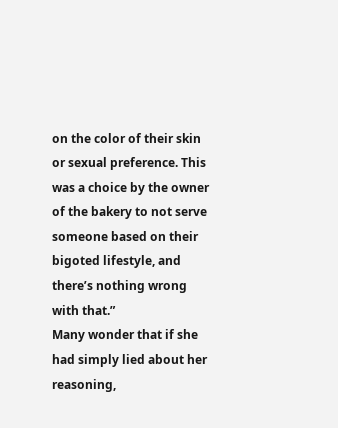on the color of their skin or sexual preference. This was a choice by the owner of the bakery to not serve someone based on their bigoted lifestyle, and there’s nothing wrong with that.”
Many wonder that if she had simply lied about her reasoning,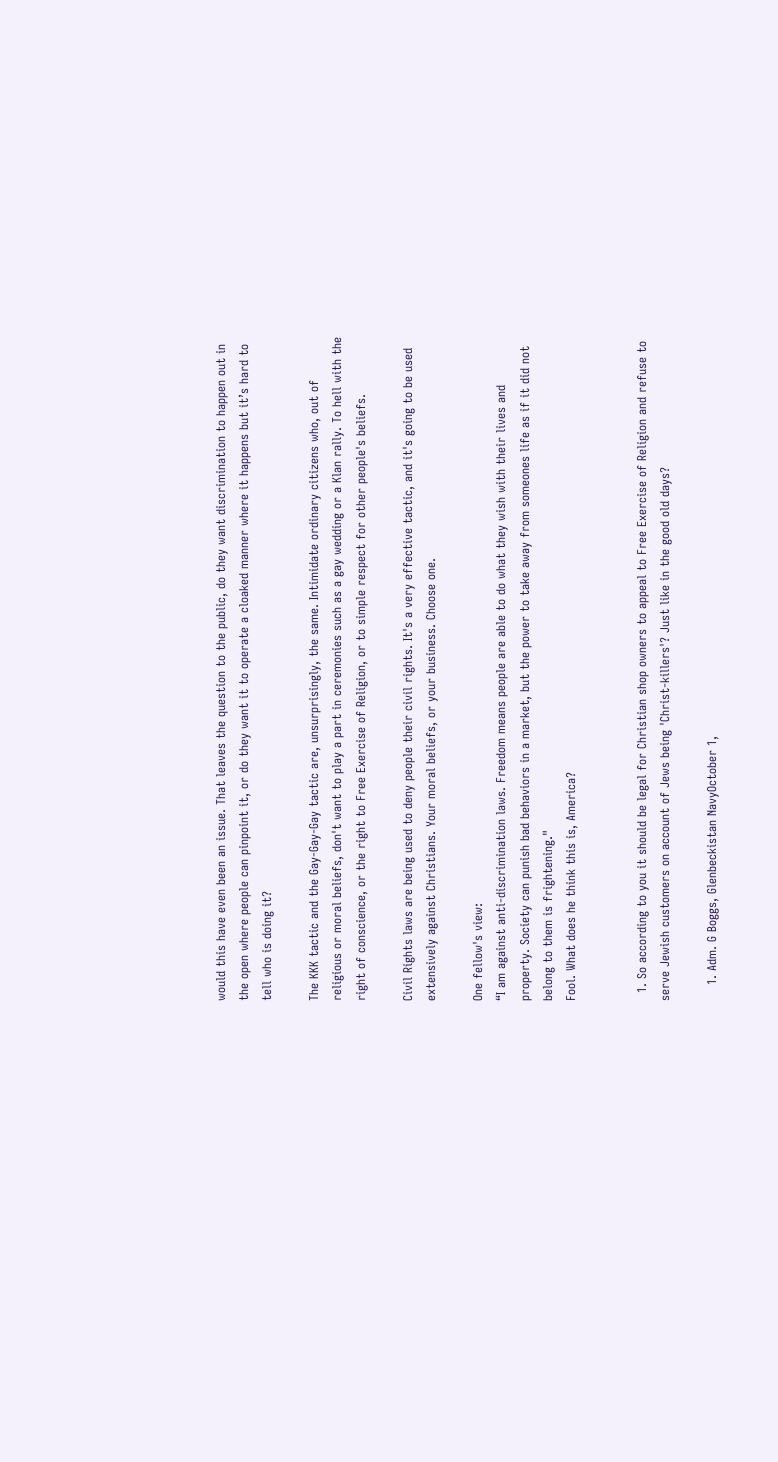would this have even been an issue. That leaves the question to the public, do they want discrimination to happen out in the open where people can pinpoint it, or do they want it to operate a cloaked manner where it happens but it’s hard to tell who is doing it?

The KKK tactic and the Gay-Gay-Gay tactic are, unsurprisingly, the same. Intimidate ordinary citizens who, out of religious or moral beliefs, don't want to play a part in ceremonies such as a gay wedding or a Klan rally. To hell with the right of conscience, or the right to Free Exercise of Religion, or to simple respect for other people's beliefs.

Civil Rights laws are being used to deny people their civil rights. It's a very effective tactic, and it's going to be used extensively against Christians. Your moral beliefs, or your business. Choose one.

One fellow's view:
“I am against anti-discrimination laws. Freedom means people are able to do what they wish with their lives and property. Society can punish bad behaviors in a market, but the power to take away from someones life as if it did not belong to them is frightening."
Fool. What does he think this is, America?


  1. So according to you it should be legal for Christian shop owners to appeal to Free Exercise of Religion and refuse to serve Jewish customers on account of Jews being 'Christ-killers'? Just like in the good old days?

    1. Adm. G Boggs, Glenbeckistan NavyOctober 1,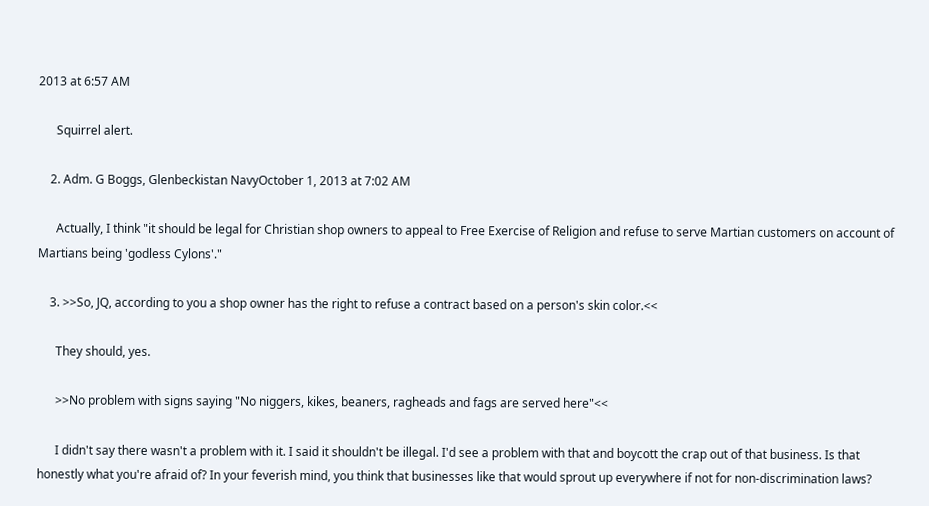2013 at 6:57 AM

      Squirrel alert.

    2. Adm. G Boggs, Glenbeckistan NavyOctober 1, 2013 at 7:02 AM

      Actually, I think "it should be legal for Christian shop owners to appeal to Free Exercise of Religion and refuse to serve Martian customers on account of Martians being 'godless Cylons'."

    3. >>So, JQ, according to you a shop owner has the right to refuse a contract based on a person's skin color.<<

      They should, yes.

      >>No problem with signs saying "No niggers, kikes, beaners, ragheads and fags are served here"<<

      I didn't say there wasn't a problem with it. I said it shouldn't be illegal. I'd see a problem with that and boycott the crap out of that business. Is that honestly what you're afraid of? In your feverish mind, you think that businesses like that would sprout up everywhere if not for non-discrimination laws?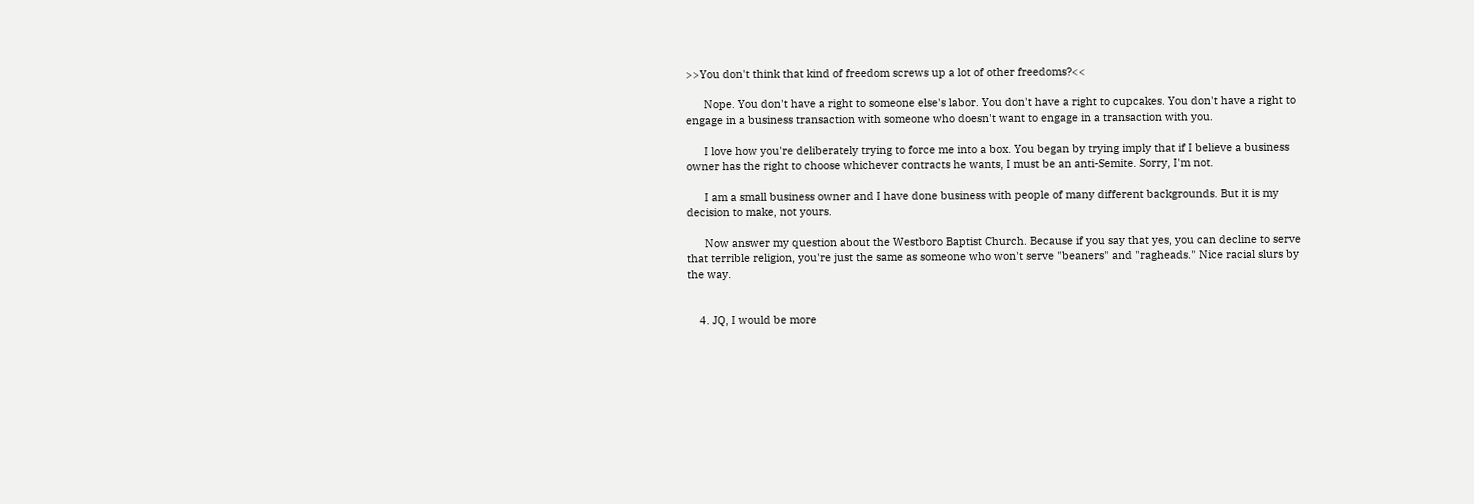>>You don't think that kind of freedom screws up a lot of other freedoms?<<

      Nope. You don't have a right to someone else's labor. You don't have a right to cupcakes. You don't have a right to engage in a business transaction with someone who doesn't want to engage in a transaction with you.

      I love how you're deliberately trying to force me into a box. You began by trying imply that if I believe a business owner has the right to choose whichever contracts he wants, I must be an anti-Semite. Sorry, I'm not.

      I am a small business owner and I have done business with people of many different backgrounds. But it is my decision to make, not yours.

      Now answer my question about the Westboro Baptist Church. Because if you say that yes, you can decline to serve that terrible religion, you're just the same as someone who won't serve "beaners" and "ragheads." Nice racial slurs by the way.


    4. JQ, I would be more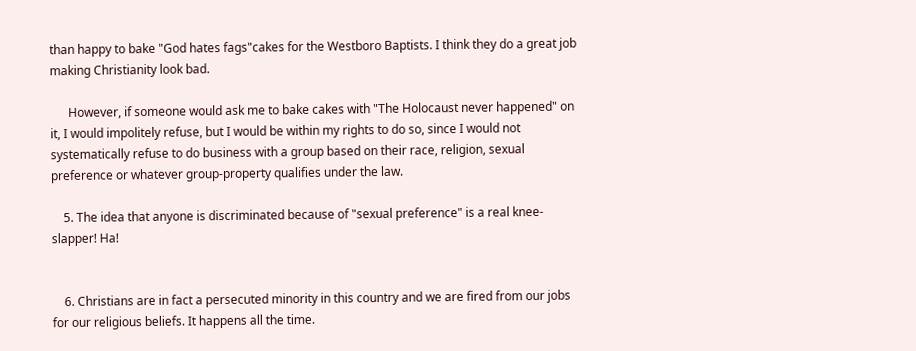than happy to bake "God hates fags"cakes for the Westboro Baptists. I think they do a great job making Christianity look bad.

      However, if someone would ask me to bake cakes with "The Holocaust never happened" on it, I would impolitely refuse, but I would be within my rights to do so, since I would not systematically refuse to do business with a group based on their race, religion, sexual preference or whatever group-property qualifies under the law.

    5. The idea that anyone is discriminated because of "sexual preference" is a real knee-slapper! Ha!


    6. Christians are in fact a persecuted minority in this country and we are fired from our jobs for our religious beliefs. It happens all the time.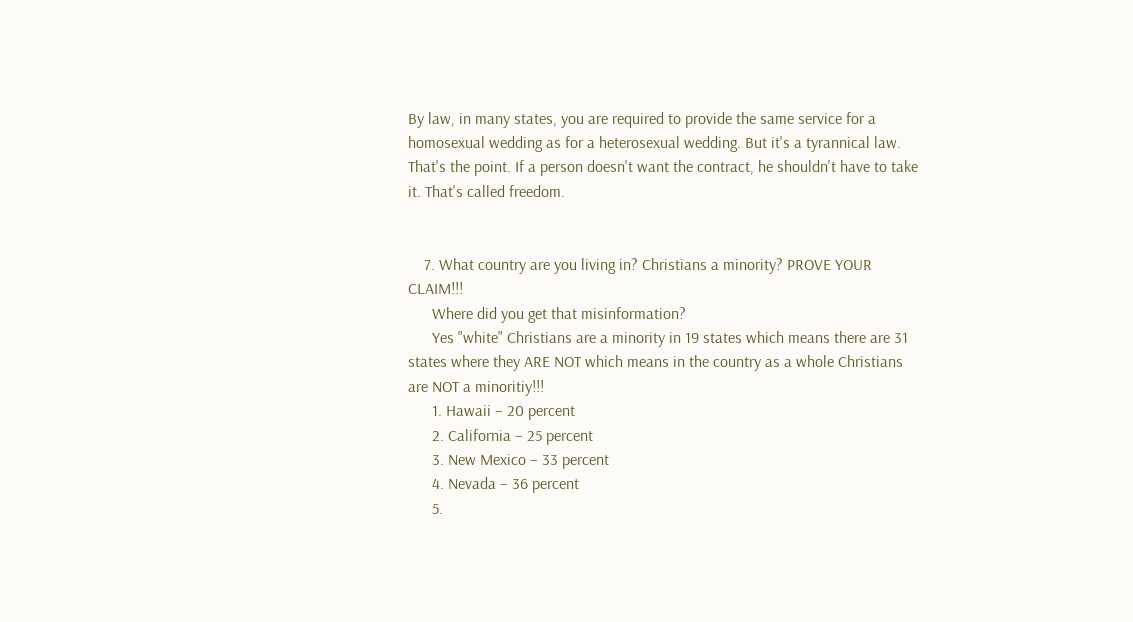By law, in many states, you are required to provide the same service for a homosexual wedding as for a heterosexual wedding. But it's a tyrannical law. That's the point. If a person doesn't want the contract, he shouldn't have to take it. That's called freedom.


    7. What country are you living in? Christians a minority? PROVE YOUR CLAIM!!!
      Where did you get that misinformation?
      Yes "white" Christians are a minority in 19 states which means there are 31 states where they ARE NOT which means in the country as a whole Christians are NOT a minoritiy!!!
      1. Hawaii – 20 percent
      2. California – 25 percent
      3. New Mexico – 33 percent
      4. Nevada – 36 percent
      5.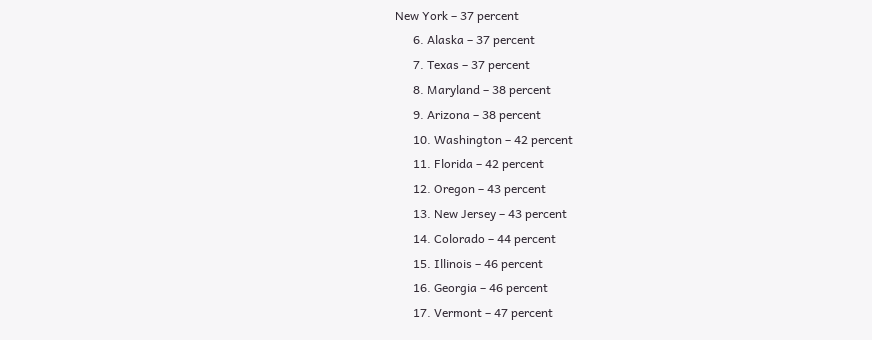New York – 37 percent
      6. Alaska – 37 percent
      7. Texas – 37 percent
      8. Maryland – 38 percent
      9. Arizona – 38 percent
      10. Washington – 42 percent
      11. Florida – 42 percent
      12. Oregon – 43 percent
      13. New Jersey – 43 percent
      14. Colorado – 44 percent
      15. Illinois – 46 percent
      16. Georgia – 46 percent
      17. Vermont – 47 percent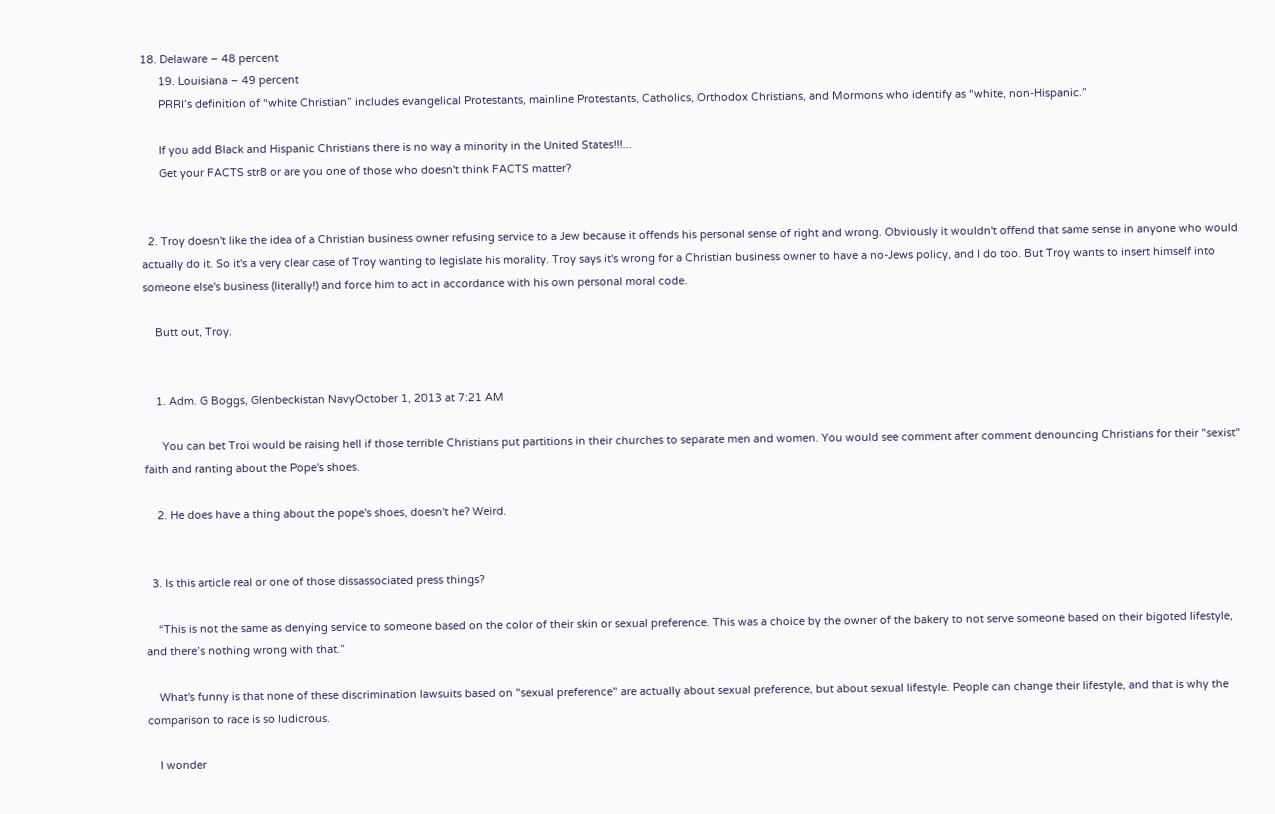18. Delaware – 48 percent
      19. Louisiana – 49 percent
      PRRI’s definition of “white Christian” includes evangelical Protestants, mainline Protestants, Catholics, Orthodox Christians, and Mormons who identify as “white, non-Hispanic.”

      If you add Black and Hispanic Christians there is no way a minority in the United States!!!...
      Get your FACTS str8 or are you one of those who doesn't think FACTS matter?


  2. Troy doesn't like the idea of a Christian business owner refusing service to a Jew because it offends his personal sense of right and wrong. Obviously it wouldn't offend that same sense in anyone who would actually do it. So it's a very clear case of Troy wanting to legislate his morality. Troy says it's wrong for a Christian business owner to have a no-Jews policy, and I do too. But Troy wants to insert himself into someone else's business (literally!) and force him to act in accordance with his own personal moral code.

    Butt out, Troy.


    1. Adm. G Boggs, Glenbeckistan NavyOctober 1, 2013 at 7:21 AM

      You can bet Troi would be raising hell if those terrible Christians put partitions in their churches to separate men and women. You would see comment after comment denouncing Christians for their "sexist" faith and ranting about the Pope's shoes.

    2. He does have a thing about the pope's shoes, doesn't he? Weird.


  3. Is this article real or one of those dissassociated press things?

    “This is not the same as denying service to someone based on the color of their skin or sexual preference. This was a choice by the owner of the bakery to not serve someone based on their bigoted lifestyle, and there’s nothing wrong with that.”

    What's funny is that none of these discrimination lawsuits based on "sexual preference" are actually about sexual preference, but about sexual lifestyle. People can change their lifestyle, and that is why the comparison to race is so ludicrous.

    I wonder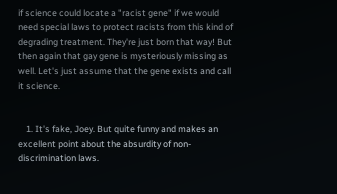if science could locate a "racist gene" if we would need special laws to protect racists from this kind of degrading treatment. They're just born that way! But then again that gay gene is mysteriously missing as well. Let's just assume that the gene exists and call it science.


    1. It's fake, Joey. But quite funny and makes an excellent point about the absurdity of non-discrimination laws.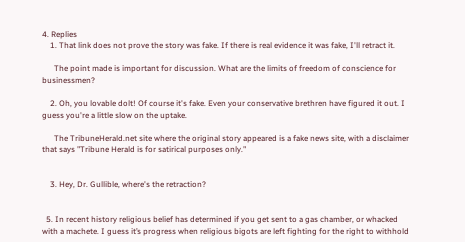4. Replies
    1. That link does not prove the story was fake. If there is real evidence it was fake, I'll retract it.

      The point made is important for discussion. What are the limits of freedom of conscience for businessmen?

    2. Oh, you lovable dolt! Of course it's fake. Even your conservative brethren have figured it out. I guess you're a little slow on the uptake.

      The TribuneHerald.net site where the original story appeared is a fake news site, with a disclaimer that says "Tribune Herald is for satirical purposes only."


    3. Hey, Dr. Gullible, where's the retraction?


  5. In recent history religious belief has determined if you get sent to a gas chamber, or whacked with a machete. I guess it’s progress when religious bigots are left fighting for the right to withhold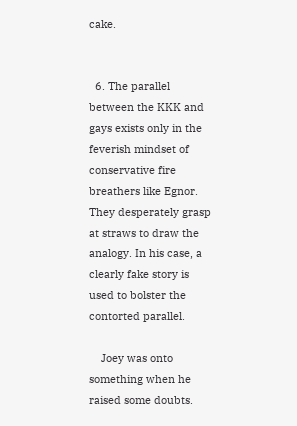cake.


  6. The parallel between the KKK and gays exists only in the feverish mindset of conservative fire breathers like Egnor. They desperately grasp at straws to draw the analogy. In his case, a clearly fake story is used to bolster the contorted parallel.

    Joey was onto something when he raised some doubts.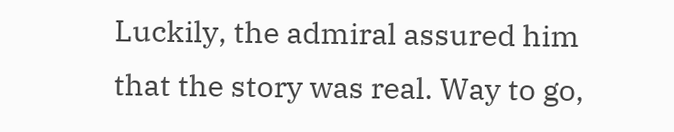Luckily, the admiral assured him that the story was real. Way to go,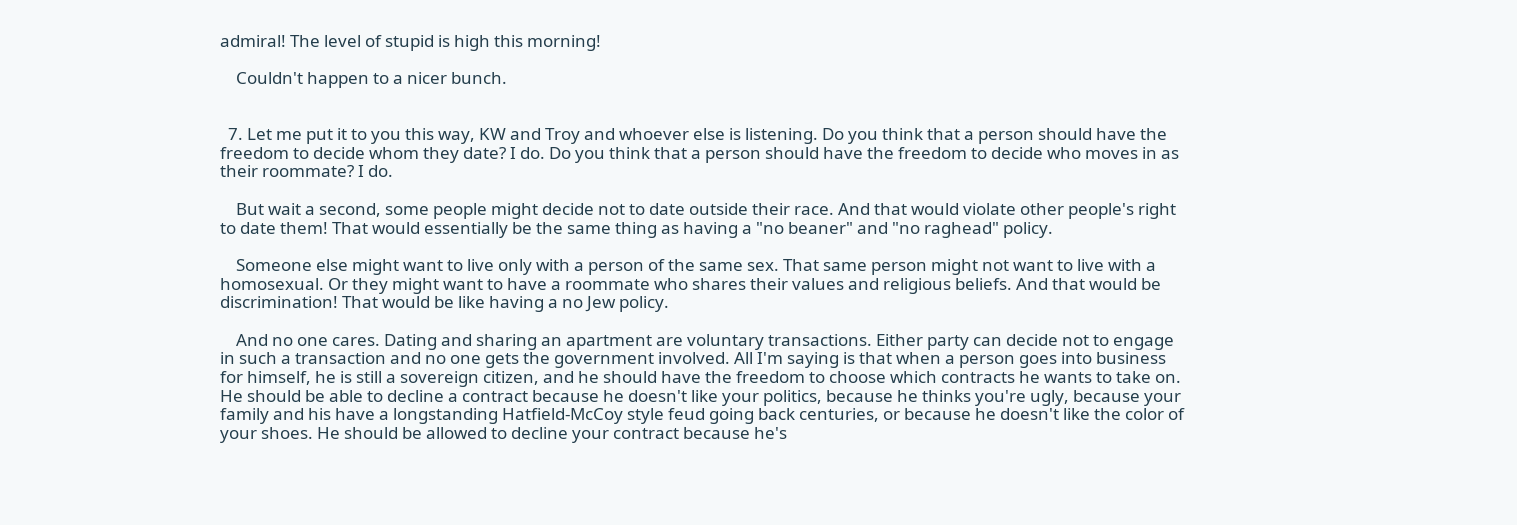admiral! The level of stupid is high this morning!

    Couldn't happen to a nicer bunch.


  7. Let me put it to you this way, KW and Troy and whoever else is listening. Do you think that a person should have the freedom to decide whom they date? I do. Do you think that a person should have the freedom to decide who moves in as their roommate? I do.

    But wait a second, some people might decide not to date outside their race. And that would violate other people's right to date them! That would essentially be the same thing as having a "no beaner" and "no raghead" policy.

    Someone else might want to live only with a person of the same sex. That same person might not want to live with a homosexual. Or they might want to have a roommate who shares their values and religious beliefs. And that would be discrimination! That would be like having a no Jew policy.

    And no one cares. Dating and sharing an apartment are voluntary transactions. Either party can decide not to engage in such a transaction and no one gets the government involved. All I'm saying is that when a person goes into business for himself, he is still a sovereign citizen, and he should have the freedom to choose which contracts he wants to take on. He should be able to decline a contract because he doesn't like your politics, because he thinks you're ugly, because your family and his have a longstanding Hatfield-McCoy style feud going back centuries, or because he doesn't like the color of your shoes. He should be allowed to decline your contract because he's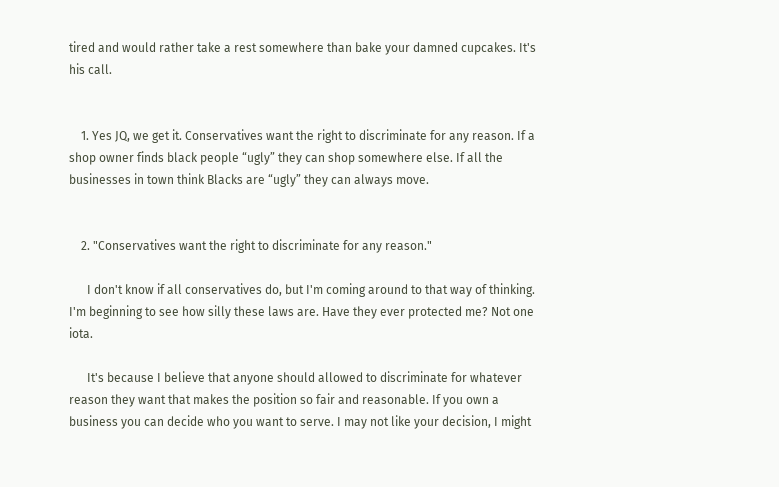tired and would rather take a rest somewhere than bake your damned cupcakes. It's his call.


    1. Yes JQ, we get it. Conservatives want the right to discriminate for any reason. If a shop owner finds black people “ugly” they can shop somewhere else. If all the businesses in town think Blacks are “ugly” they can always move.


    2. "Conservatives want the right to discriminate for any reason."

      I don't know if all conservatives do, but I'm coming around to that way of thinking. I'm beginning to see how silly these laws are. Have they ever protected me? Not one iota.

      It's because I believe that anyone should allowed to discriminate for whatever reason they want that makes the position so fair and reasonable. If you own a business you can decide who you want to serve. I may not like your decision, I might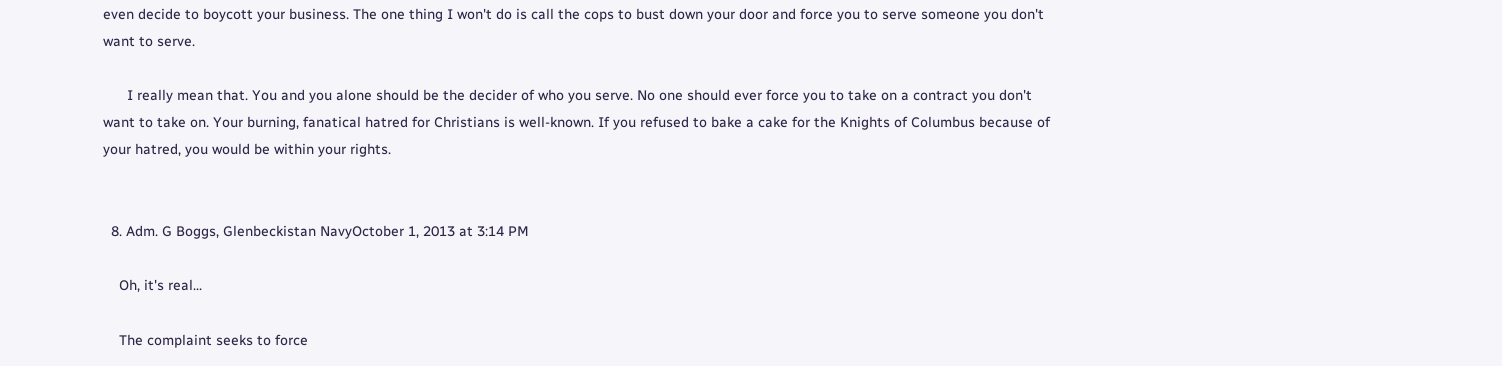even decide to boycott your business. The one thing I won't do is call the cops to bust down your door and force you to serve someone you don't want to serve.

      I really mean that. You and you alone should be the decider of who you serve. No one should ever force you to take on a contract you don't want to take on. Your burning, fanatical hatred for Christians is well-known. If you refused to bake a cake for the Knights of Columbus because of your hatred, you would be within your rights.


  8. Adm. G Boggs, Glenbeckistan NavyOctober 1, 2013 at 3:14 PM

    Oh, it's real...

    The complaint seeks to force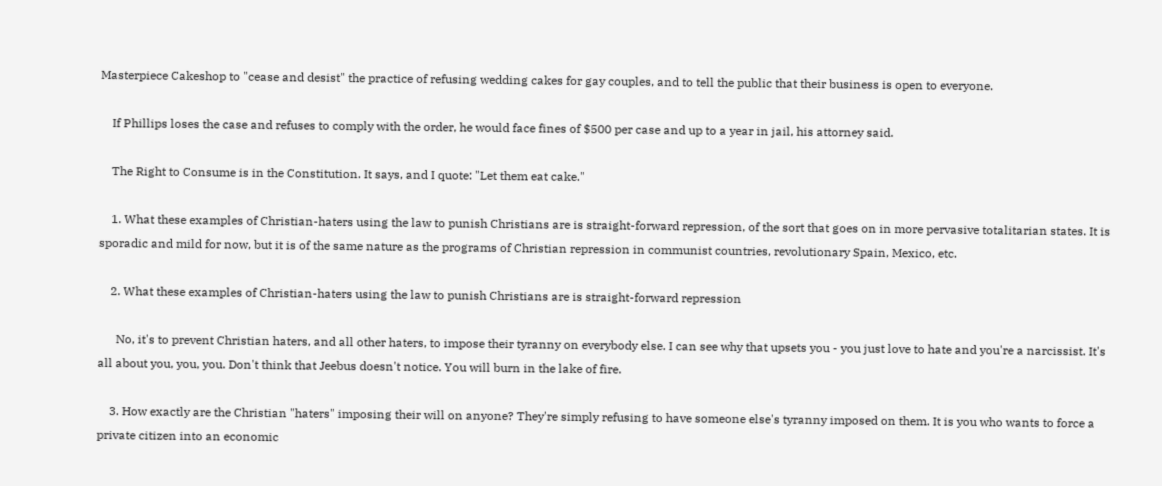Masterpiece Cakeshop to "cease and desist" the practice of refusing wedding cakes for gay couples, and to tell the public that their business is open to everyone.

    If Phillips loses the case and refuses to comply with the order, he would face fines of $500 per case and up to a year in jail, his attorney said.

    The Right to Consume is in the Constitution. It says, and I quote: "Let them eat cake."

    1. What these examples of Christian-haters using the law to punish Christians are is straight-forward repression, of the sort that goes on in more pervasive totalitarian states. It is sporadic and mild for now, but it is of the same nature as the programs of Christian repression in communist countries, revolutionary Spain, Mexico, etc.

    2. What these examples of Christian-haters using the law to punish Christians are is straight-forward repression

      No, it's to prevent Christian haters, and all other haters, to impose their tyranny on everybody else. I can see why that upsets you - you just love to hate and you're a narcissist. It's all about you, you, you. Don't think that Jeebus doesn't notice. You will burn in the lake of fire.

    3. How exactly are the Christian "haters" imposing their will on anyone? They're simply refusing to have someone else's tyranny imposed on them. It is you who wants to force a private citizen into an economic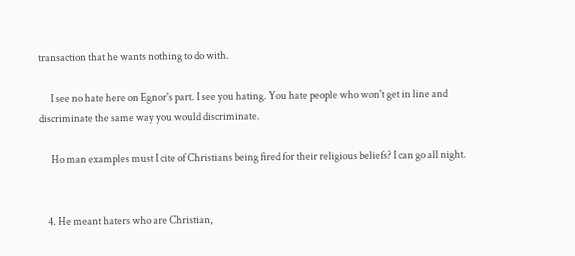transaction that he wants nothing to do with.

      I see no hate here on Egnor's part. I see you hating. You hate people who won't get in line and discriminate the same way you would discriminate.

      Ho man examples must I cite of Christians being fired for their religious beliefs? I can go all night.


    4. He meant haters who are Christian,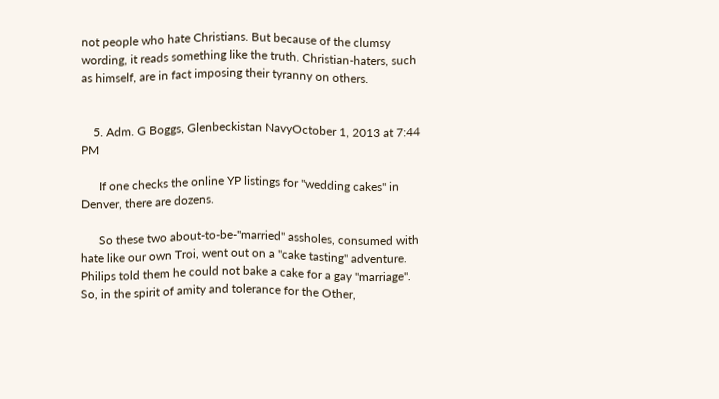not people who hate Christians. But because of the clumsy wording, it reads something like the truth. Christian-haters, such as himself, are in fact imposing their tyranny on others.


    5. Adm. G Boggs, Glenbeckistan NavyOctober 1, 2013 at 7:44 PM

      If one checks the online YP listings for "wedding cakes" in Denver, there are dozens.

      So these two about-to-be-"married" assholes, consumed with hate like our own Troi, went out on a "cake tasting" adventure. Philips told them he could not bake a cake for a gay "marriage". So, in the spirit of amity and tolerance for the Other,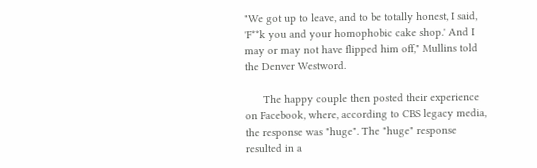"We got up to leave, and to be totally honest, I said, 'F**k you and your homophobic cake shop.' And I may or may not have flipped him off," Mullins told the Denver Westword.

      The happy couple then posted their experience on Facebook, where, according to CBS legacy media, the response was "huge". The "huge" response resulted in a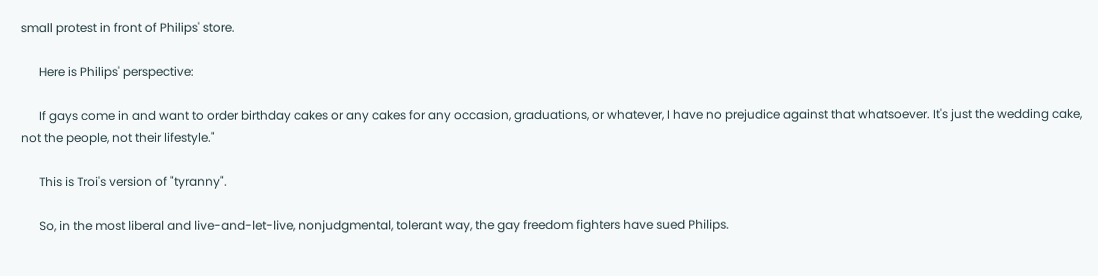small protest in front of Philips' store.

      Here is Philips' perspective:

      If gays come in and want to order birthday cakes or any cakes for any occasion, graduations, or whatever, I have no prejudice against that whatsoever. It's just the wedding cake, not the people, not their lifestyle."

      This is Troi's version of "tyranny".

      So, in the most liberal and live-and-let-live, nonjudgmental, tolerant way, the gay freedom fighters have sued Philips.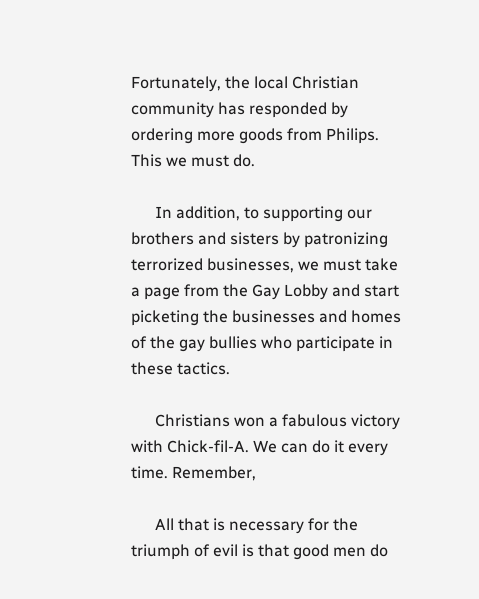Fortunately, the local Christian community has responded by ordering more goods from Philips. This we must do.

      In addition, to supporting our brothers and sisters by patronizing terrorized businesses, we must take a page from the Gay Lobby and start picketing the businesses and homes of the gay bullies who participate in these tactics.

      Christians won a fabulous victory with Chick-fil-A. We can do it every time. Remember,

      All that is necessary for the triumph of evil is that good men do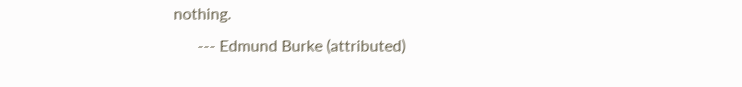nothing.
      --- Edmund Burke (attributed)